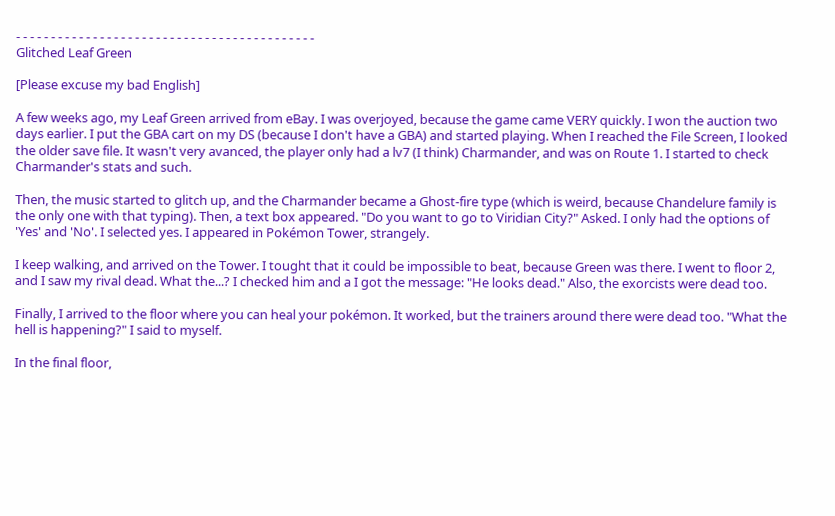- - - - - - - - - - - - - - - - - - - - - - - - - - - - - - - - - - - - - - - - - - -
Glitched Leaf Green

[Please excuse my bad English]

A few weeks ago, my Leaf Green arrived from eBay. I was overjoyed, because the game came VERY quickly. I won the auction two days earlier. I put the GBA cart on my DS (because I don't have a GBA) and started playing. When I reached the File Screen, I looked the older save file. It wasn't very avanced, the player only had a lv7 (I think) Charmander, and was on Route 1. I started to check Charmander's stats and such.

Then, the music started to glitch up, and the Charmander became a Ghost-fire type (which is weird, because Chandelure family is the only one with that typing). Then, a text box appeared. "Do you want to go to Viridian City?" Asked. I only had the options of 'Yes' and 'No'. I selected yes. I appeared in Pokémon Tower, strangely.

I keep walking, and arrived on the Tower. I tought that it could be impossible to beat, because Green was there. I went to floor 2, and I saw my rival dead. What the...? I checked him and a I got the message: "He looks dead." Also, the exorcists were dead too.

Finally, I arrived to the floor where you can heal your pokémon. It worked, but the trainers around there were dead too. "What the hell is happening?" I said to myself.

In the final floor,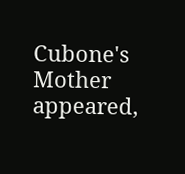Cubone's Mother appeared,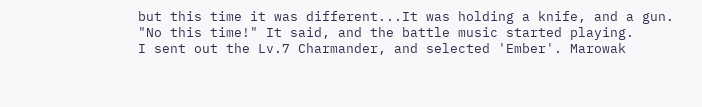but this time it was different...It was holding a knife, and a gun.
"No this time!" It said, and the battle music started playing.
I sent out the Lv.7 Charmander, and selected 'Ember'. Marowak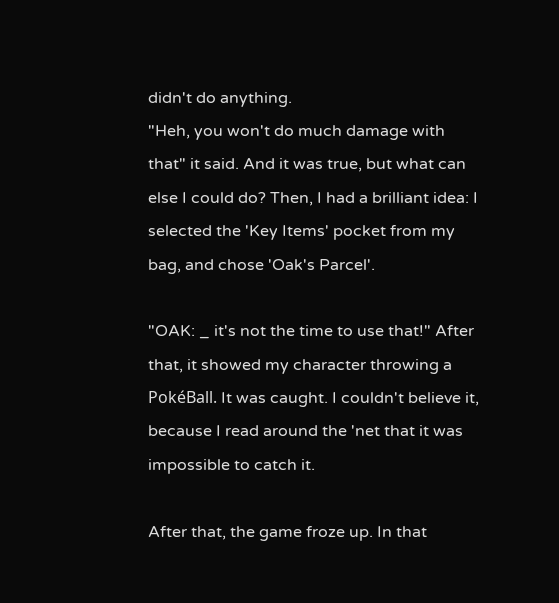didn't do anything.
"Heh, you won't do much damage with that" it said. And it was true, but what can else I could do? Then, I had a brilliant idea: I selected the 'Key Items' pocket from my bag, and chose 'Oak's Parcel'.

"OAK: _ it's not the time to use that!" After that, it showed my character throwing a PokéBall. It was caught. I couldn't believe it, because I read around the 'net that it was impossible to catch it.

After that, the game froze up. In that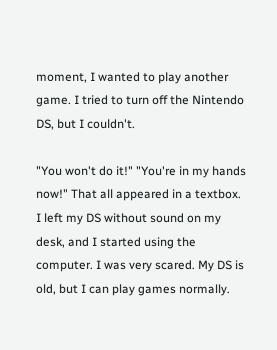moment, I wanted to play another game. I tried to turn off the Nintendo DS, but I couldn't.

"You won't do it!" "You're in my hands now!" That all appeared in a textbox.
I left my DS without sound on my desk, and I started using the computer. I was very scared. My DS is old, but I can play games normally.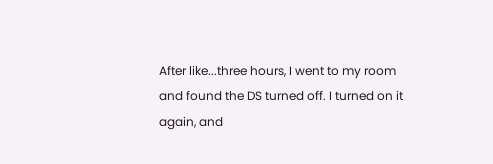After like...three hours, I went to my room and found the DS turned off. I turned on it again, and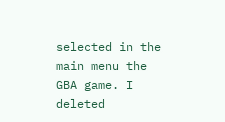selected in the main menu the GBA game. I deleted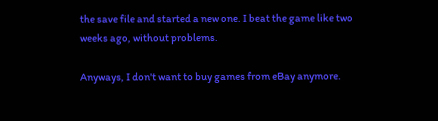the save file and started a new one. I beat the game like two weeks ago, without problems.

Anyways, I don't want to buy games from eBay anymore.